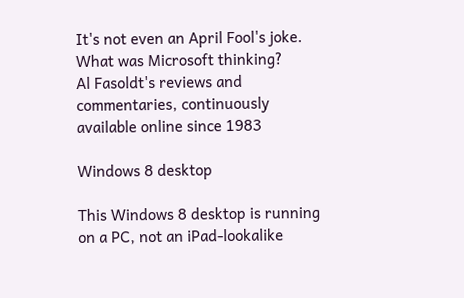It's not even an April Fool's joke. What was Microsoft thinking?
Al Fasoldt's reviews and commentaries, continuously available online since 1983

Windows 8 desktop

This Windows 8 desktop is running on a PC, not an iPad-lookalike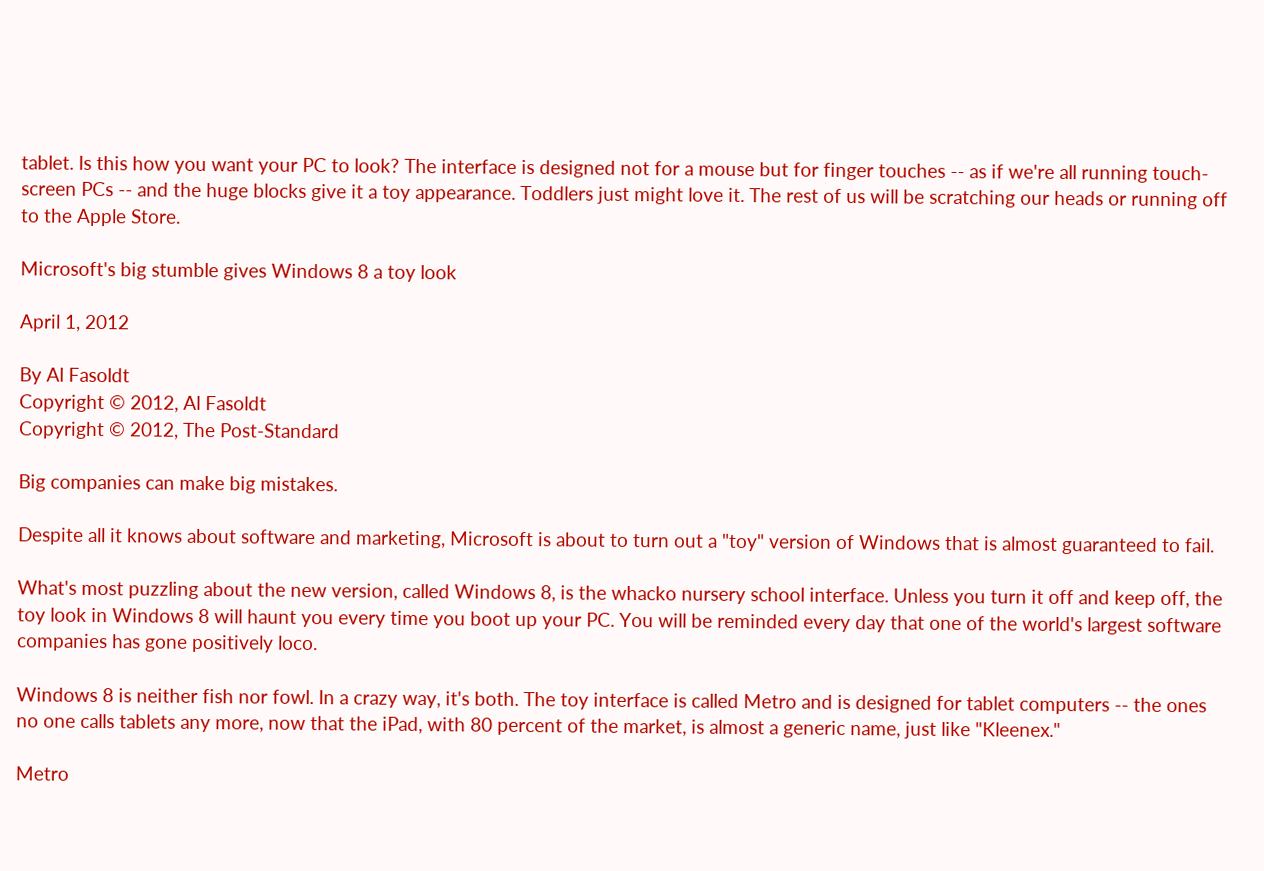tablet. Is this how you want your PC to look? The interface is designed not for a mouse but for finger touches -- as if we're all running touch-screen PCs -- and the huge blocks give it a toy appearance. Toddlers just might love it. The rest of us will be scratching our heads or running off to the Apple Store.

Microsoft's big stumble gives Windows 8 a toy look

April 1, 2012

By Al Fasoldt
Copyright © 2012, Al Fasoldt
Copyright © 2012, The Post-Standard

Big companies can make big mistakes.

Despite all it knows about software and marketing, Microsoft is about to turn out a "toy" version of Windows that is almost guaranteed to fail.

What's most puzzling about the new version, called Windows 8, is the whacko nursery school interface. Unless you turn it off and keep off, the toy look in Windows 8 will haunt you every time you boot up your PC. You will be reminded every day that one of the world's largest software companies has gone positively loco.

Windows 8 is neither fish nor fowl. In a crazy way, it's both. The toy interface is called Metro and is designed for tablet computers -- the ones no one calls tablets any more, now that the iPad, with 80 percent of the market, is almost a generic name, just like "Kleenex."

Metro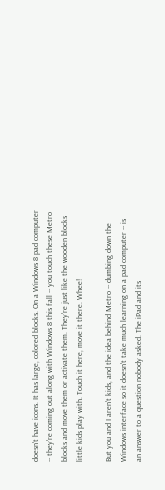doesn't have icons. It has large, colored blocks. On a Windows 8 pad computer -- they're coming out along with Windows 8 this fall -- you touch these Metro blocks and move them or activate them. They're just like the wooden blocks little kids play with. Touch it here, move it there. Whee!

But you and I aren't kids, and the idea behind Metro -- dumbing down the Windows interface so it doesn't take much learning on a pad computer -- is an answer to a question nobody asked. The iPad and its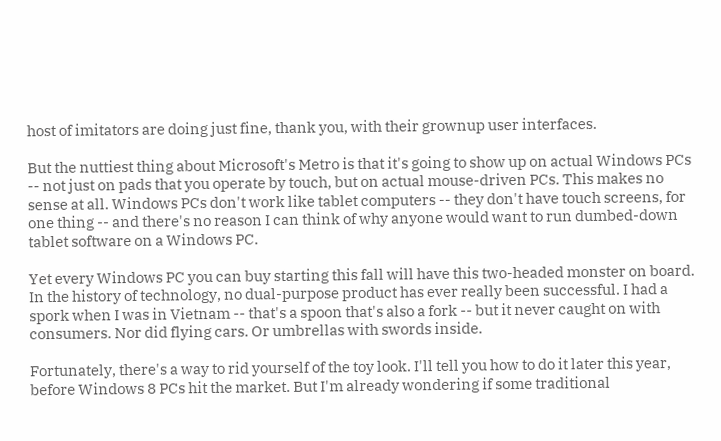host of imitators are doing just fine, thank you, with their grownup user interfaces.

But the nuttiest thing about Microsoft's Metro is that it's going to show up on actual Windows PCs -- not just on pads that you operate by touch, but on actual mouse-driven PCs. This makes no sense at all. Windows PCs don't work like tablet computers -- they don't have touch screens, for one thing -- and there's no reason I can think of why anyone would want to run dumbed-down tablet software on a Windows PC.

Yet every Windows PC you can buy starting this fall will have this two-headed monster on board. In the history of technology, no dual-purpose product has ever really been successful. I had a spork when I was in Vietnam -- that's a spoon that's also a fork -- but it never caught on with consumers. Nor did flying cars. Or umbrellas with swords inside.

Fortunately, there's a way to rid yourself of the toy look. I'll tell you how to do it later this year, before Windows 8 PCs hit the market. But I'm already wondering if some traditional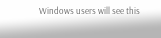Windows users will see this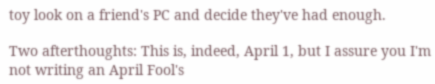toy look on a friend's PC and decide they've had enough.

Two afterthoughts: This is, indeed, April 1, but I assure you I'm not writing an April Fool's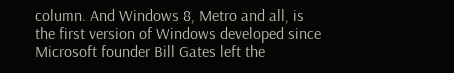column. And Windows 8, Metro and all, is the first version of Windows developed since Microsoft founder Bill Gates left the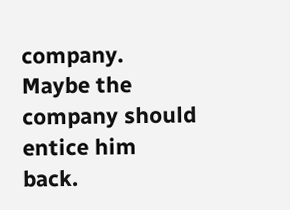company. Maybe the company should entice him back.